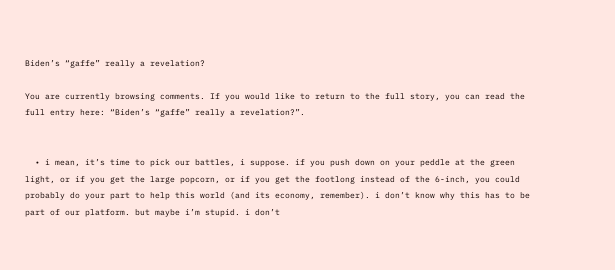Biden’s “gaffe” really a revelation?

You are currently browsing comments. If you would like to return to the full story, you can read the full entry here: “Biden’s “gaffe” really a revelation?”.


  • i mean, it’s time to pick our battles, i suppose. if you push down on your peddle at the green light, or if you get the large popcorn, or if you get the footlong instead of the 6-inch, you could probably do your part to help this world (and its economy, remember). i don’t know why this has to be part of our platform. but maybe i’m stupid. i don’t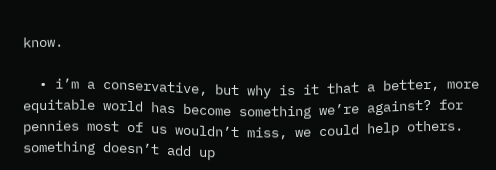know.

  • i’m a conservative, but why is it that a better, more equitable world has become something we’re against? for pennies most of us wouldn’t miss, we could help others. something doesn’t add up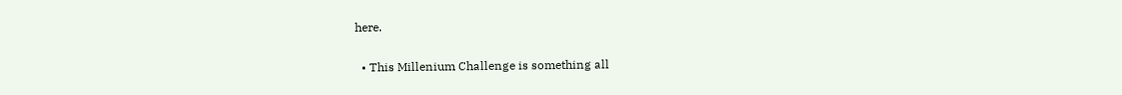here.

  • This Millenium Challenge is something all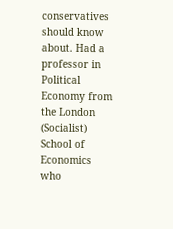conservatives should know about. Had a professor in Political Economy from the London (Socialist) School of Economics who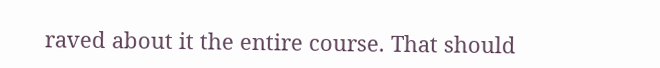raved about it the entire course. That should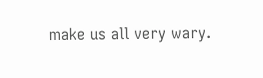make us all very wary.